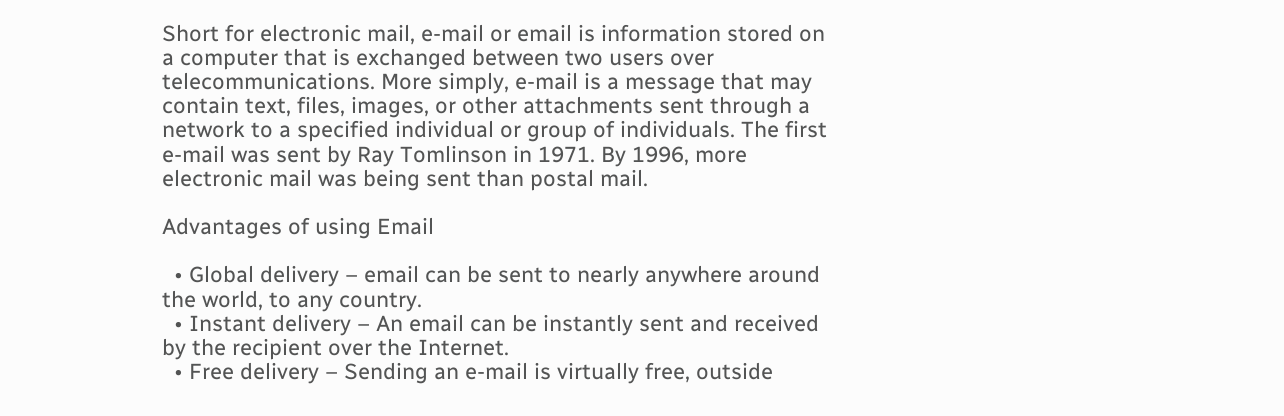Short for electronic mail, e-mail or email is information stored on a computer that is exchanged between two users over telecommunications. More simply, e-mail is a message that may contain text, files, images, or other attachments sent through a network to a specified individual or group of individuals. The first e-mail was sent by Ray Tomlinson in 1971. By 1996, more electronic mail was being sent than postal mail.

Advantages of using Email

  • Global delivery – email can be sent to nearly anywhere around the world, to any country.
  • Instant delivery – An email can be instantly sent and received by the recipient over the Internet.
  • Free delivery – Sending an e-mail is virtually free, outside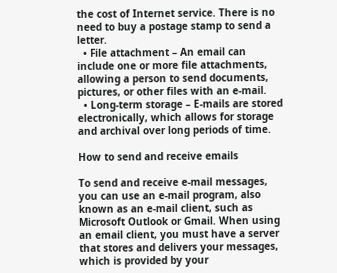the cost of Internet service. There is no need to buy a postage stamp to send a letter.
  • File attachment – An email can include one or more file attachments, allowing a person to send documents, pictures, or other files with an e-mail.
  • Long-term storage – E-mails are stored electronically, which allows for storage and archival over long periods of time.

How to send and receive emails

To send and receive e-mail messages, you can use an e-mail program, also known as an e-mail client, such as Microsoft Outlook or Gmail. When using an email client, you must have a server that stores and delivers your messages, which is provided by your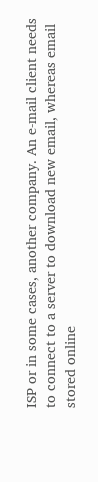ISP or in some cases, another company. An e-mail client needs to connect to a server to download new email, whereas email stored online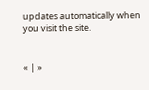updates automatically when you visit the site.


« | »